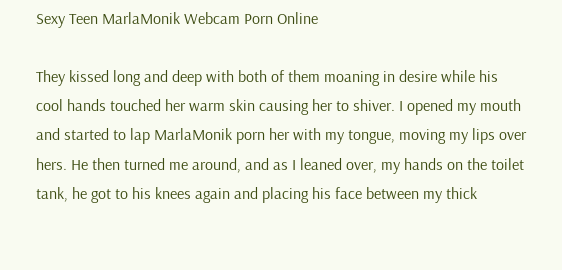Sexy Teen MarlaMonik Webcam Porn Online

They kissed long and deep with both of them moaning in desire while his cool hands touched her warm skin causing her to shiver. I opened my mouth and started to lap MarlaMonik porn her with my tongue, moving my lips over hers. He then turned me around, and as I leaned over, my hands on the toilet tank, he got to his knees again and placing his face between my thick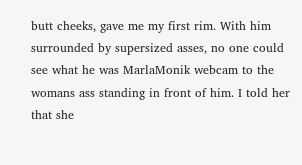butt cheeks, gave me my first rim. With him surrounded by supersized asses, no one could see what he was MarlaMonik webcam to the womans ass standing in front of him. I told her that she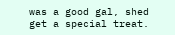was a good gal, shed get a special treat.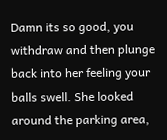Damn its so good, you withdraw and then plunge back into her feeling your balls swell. She looked around the parking area,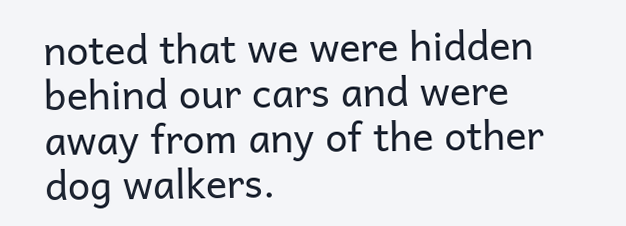noted that we were hidden behind our cars and were away from any of the other dog walkers.